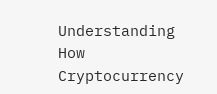Understanding How Cryptocurrency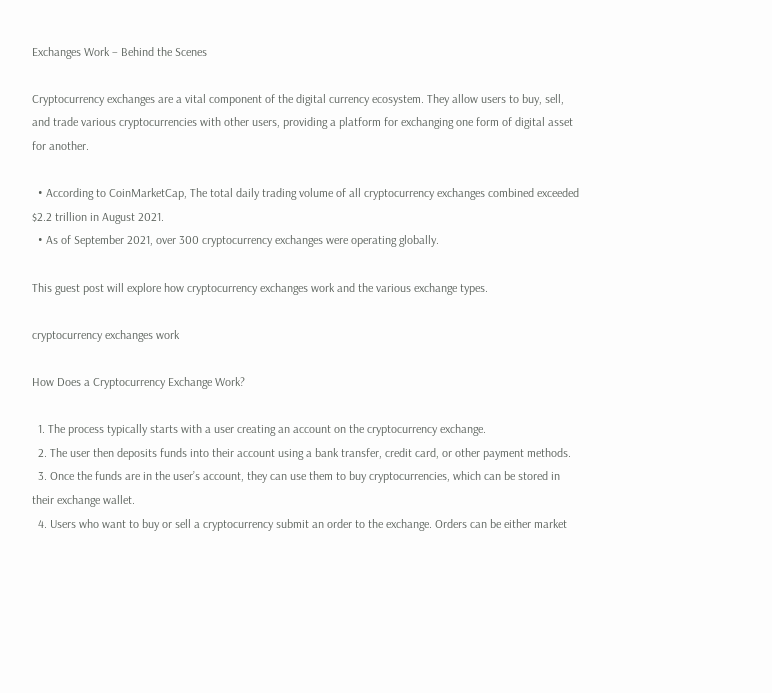Exchanges Work – Behind the Scenes

Cryptocurrency exchanges are a vital component of the digital currency ecosystem. They allow users to buy, sell, and trade various cryptocurrencies with other users, providing a platform for exchanging one form of digital asset for another.

  • According to CoinMarketCap, The total daily trading volume of all cryptocurrency exchanges combined exceeded $2.2 trillion in August 2021.
  • As of September 2021, over 300 cryptocurrency exchanges were operating globally.

This guest post will explore how cryptocurrency exchanges work and the various exchange types.

cryptocurrency exchanges work

How Does a Cryptocurrency Exchange Work?

  1. The process typically starts with a user creating an account on the cryptocurrency exchange.
  2. The user then deposits funds into their account using a bank transfer, credit card, or other payment methods.
  3. Once the funds are in the user’s account, they can use them to buy cryptocurrencies, which can be stored in their exchange wallet.
  4. Users who want to buy or sell a cryptocurrency submit an order to the exchange. Orders can be either market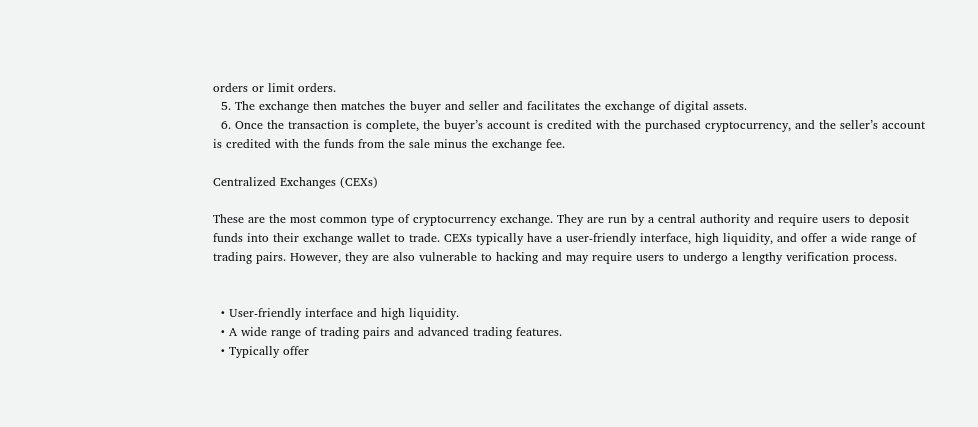orders or limit orders.
  5. The exchange then matches the buyer and seller and facilitates the exchange of digital assets.
  6. Once the transaction is complete, the buyer’s account is credited with the purchased cryptocurrency, and the seller’s account is credited with the funds from the sale minus the exchange fee.

Centralized Exchanges (CEXs)

These are the most common type of cryptocurrency exchange. They are run by a central authority and require users to deposit funds into their exchange wallet to trade. CEXs typically have a user-friendly interface, high liquidity, and offer a wide range of trading pairs. However, they are also vulnerable to hacking and may require users to undergo a lengthy verification process.


  • User-friendly interface and high liquidity.
  • A wide range of trading pairs and advanced trading features.
  • Typically offer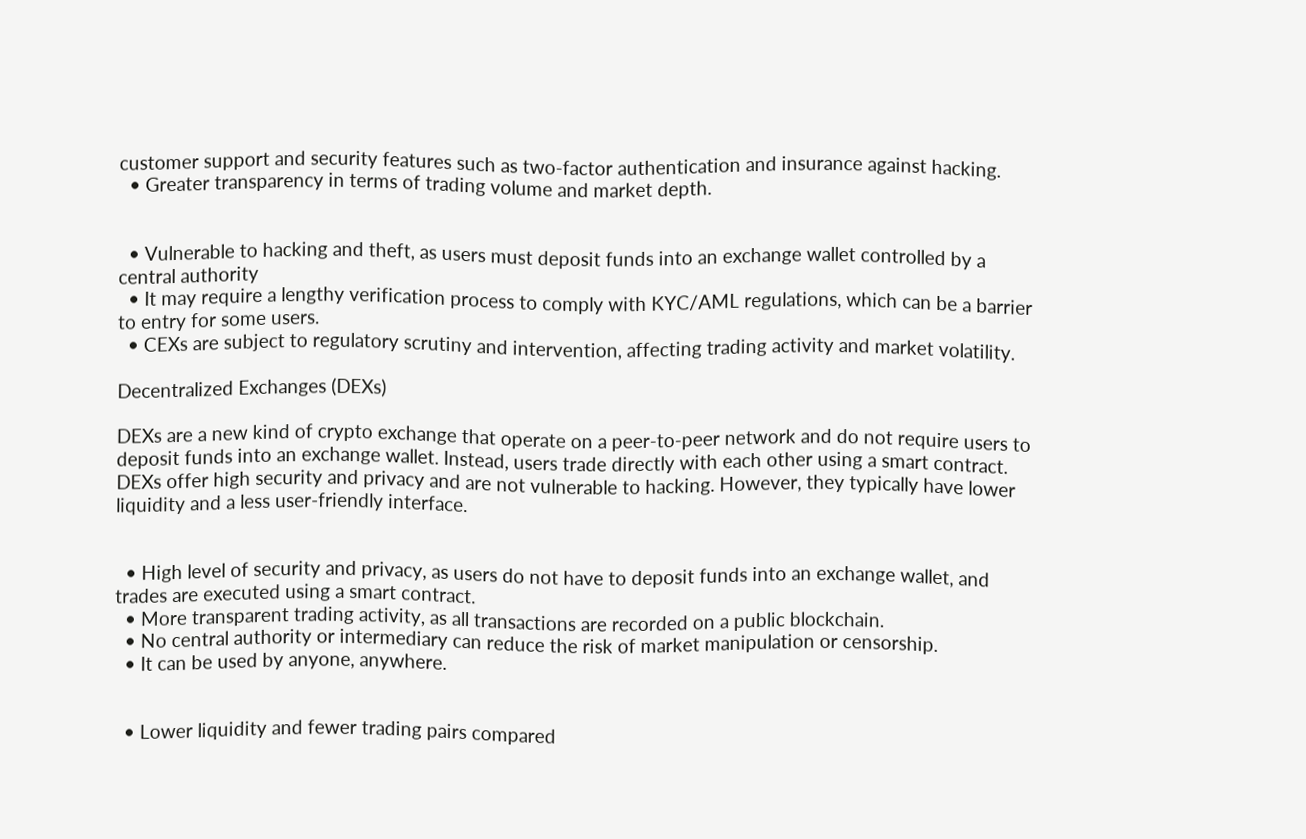customer support and security features such as two-factor authentication and insurance against hacking.
  • Greater transparency in terms of trading volume and market depth.


  • Vulnerable to hacking and theft, as users must deposit funds into an exchange wallet controlled by a central authority
  • It may require a lengthy verification process to comply with KYC/AML regulations, which can be a barrier to entry for some users.
  • CEXs are subject to regulatory scrutiny and intervention, affecting trading activity and market volatility.

Decentralized Exchanges (DEXs)

DEXs are a new kind of crypto exchange that operate on a peer-to-peer network and do not require users to deposit funds into an exchange wallet. Instead, users trade directly with each other using a smart contract. DEXs offer high security and privacy and are not vulnerable to hacking. However, they typically have lower liquidity and a less user-friendly interface.


  • High level of security and privacy, as users do not have to deposit funds into an exchange wallet, and trades are executed using a smart contract.
  • More transparent trading activity, as all transactions are recorded on a public blockchain.
  • No central authority or intermediary can reduce the risk of market manipulation or censorship.
  • It can be used by anyone, anywhere.


  • Lower liquidity and fewer trading pairs compared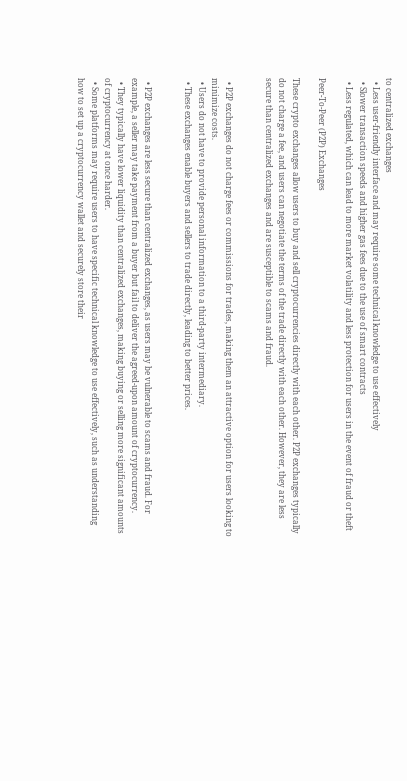to centralized exchanges
  • Less user-friendly interface and may require some technical knowledge to use effectively
  • Slower transaction speeds and higher gas fees due to the use of smart contracts
  • Less regulated, which can lead to more market volatility and less protection for users in the event of fraud or theft

Peer-To-Peer (P2P) Exchanges

These crypto exchanges allow users to buy and sell cryptocurrencies directly with each other. P2P exchanges typically do not charge a fee, and users can negotiate the terms of the trade directly with each other. However, they are less secure than centralized exchanges and are susceptible to scams and fraud.


  • P2P exchanges do not charge fees or commissions for trades, making them an attractive option for users looking to minimize costs.
  • Users do not have to provide personal information to a third-party intermediary.
  • These exchanges enable buyers and sellers to trade directly, leading to better prices.


  • P2P exchanges are less secure than centralized exchanges, as users may be vulnerable to scams and fraud. For example, a seller may take payment from a buyer but fail to deliver the agreed-upon amount of cryptocurrency.
  • They typically have lower liquidity than centralized exchanges, making buying or selling more significant amounts of cryptocurrency at once harder.
  • Some platforms may require users to have specific technical knowledge to use effectively, such as understanding how to set up a cryptocurrency wallet and securely store their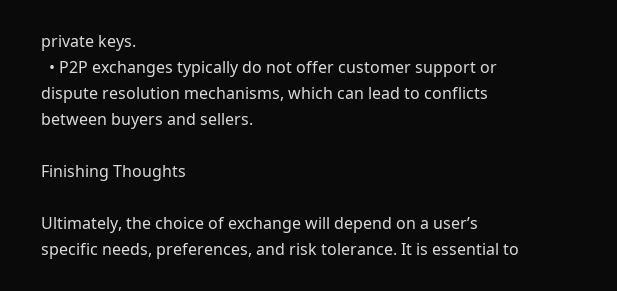private keys.
  • P2P exchanges typically do not offer customer support or dispute resolution mechanisms, which can lead to conflicts between buyers and sellers.

Finishing Thoughts

Ultimately, the choice of exchange will depend on a user’s specific needs, preferences, and risk tolerance. It is essential to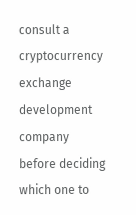consult a cryptocurrency exchange development company before deciding which one to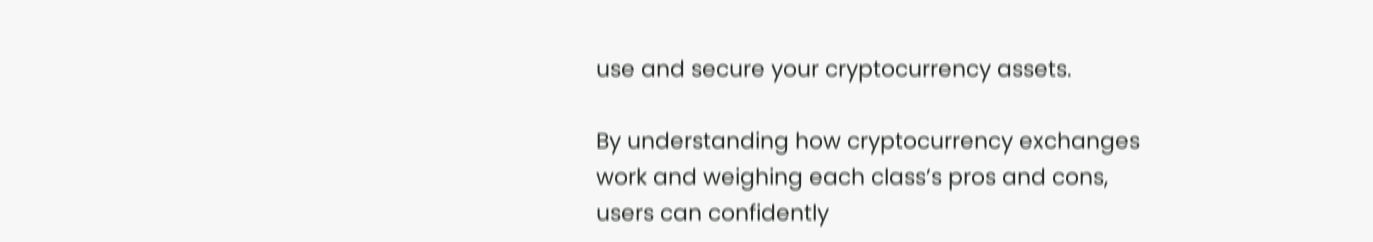use and secure your cryptocurrency assets.

By understanding how cryptocurrency exchanges work and weighing each class’s pros and cons, users can confidently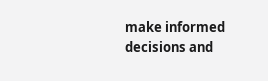make informed decisions and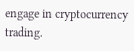engage in cryptocurrency trading.